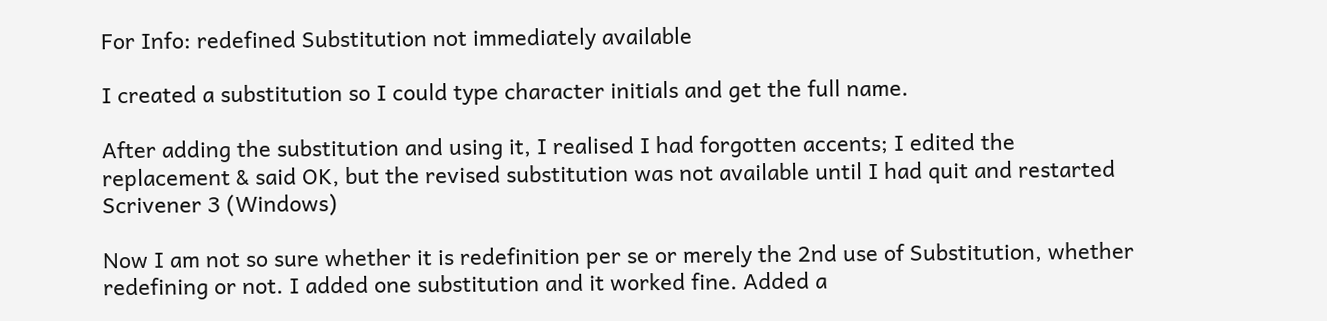For Info: redefined Substitution not immediately available

I created a substitution so I could type character initials and get the full name.

After adding the substitution and using it, I realised I had forgotten accents; I edited the replacement & said OK, but the revised substitution was not available until I had quit and restarted Scrivener 3 (Windows)

Now I am not so sure whether it is redefinition per se or merely the 2nd use of Substitution, whether redefining or not. I added one substitution and it worked fine. Added a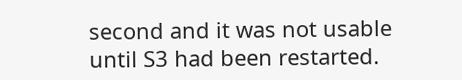second and it was not usable until S3 had been restarted.